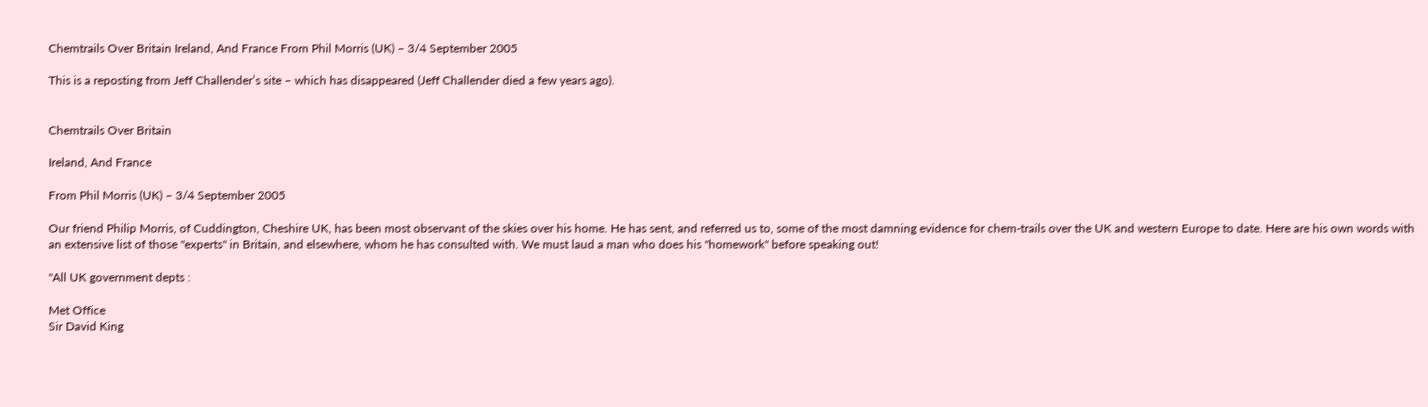Chemtrails Over Britain Ireland, And France From Phil Morris (UK) – 3/4 September 2005

This is a reposting from Jeff Challender’s site – which has disappeared (Jeff Challender died a few years ago).


Chemtrails Over Britain

Ireland, And France

From Phil Morris (UK) – 3/4 September 2005

Our friend Philip Morris, of Cuddington, Cheshire UK, has been most observant of the skies over his home. He has sent, and referred us to, some of the most damning evidence for chem-trails over the UK and western Europe to date. Here are his own words with an extensive list of those "experts" in Britain, and elsewhere, whom he has consulted with. We must laud a man who does his "homework" before speaking out!

"All UK government depts :

Met Office
Sir David King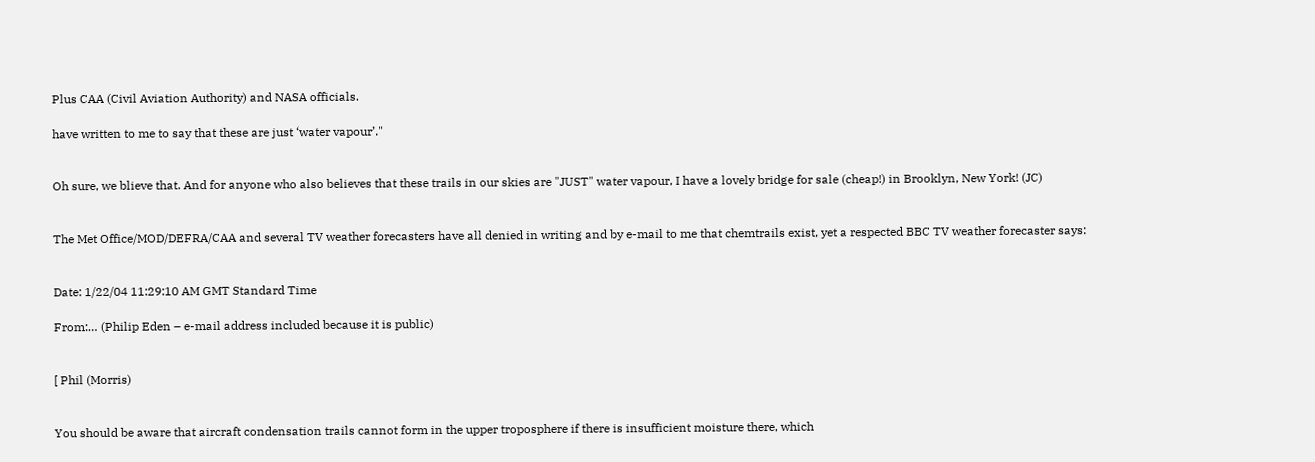Plus CAA (Civil Aviation Authority) and NASA officials.

have written to me to say that these are just ‘water vapour’."


Oh sure, we blieve that. And for anyone who also believes that these trails in our skies are "JUST" water vapour, I have a lovely bridge for sale (cheap!) in Brooklyn, New York! (JC)


The Met Office/MOD/DEFRA/CAA and several TV weather forecasters have all denied in writing and by e-mail to me that chemtrails exist, yet a respected BBC TV weather forecaster says:


Date: 1/22/04 11:29:10 AM GMT Standard Time

From:… (Philip Eden – e-mail address included because it is public)


[ Phil (Morris)


You should be aware that aircraft condensation trails cannot form in the upper troposphere if there is insufficient moisture there, which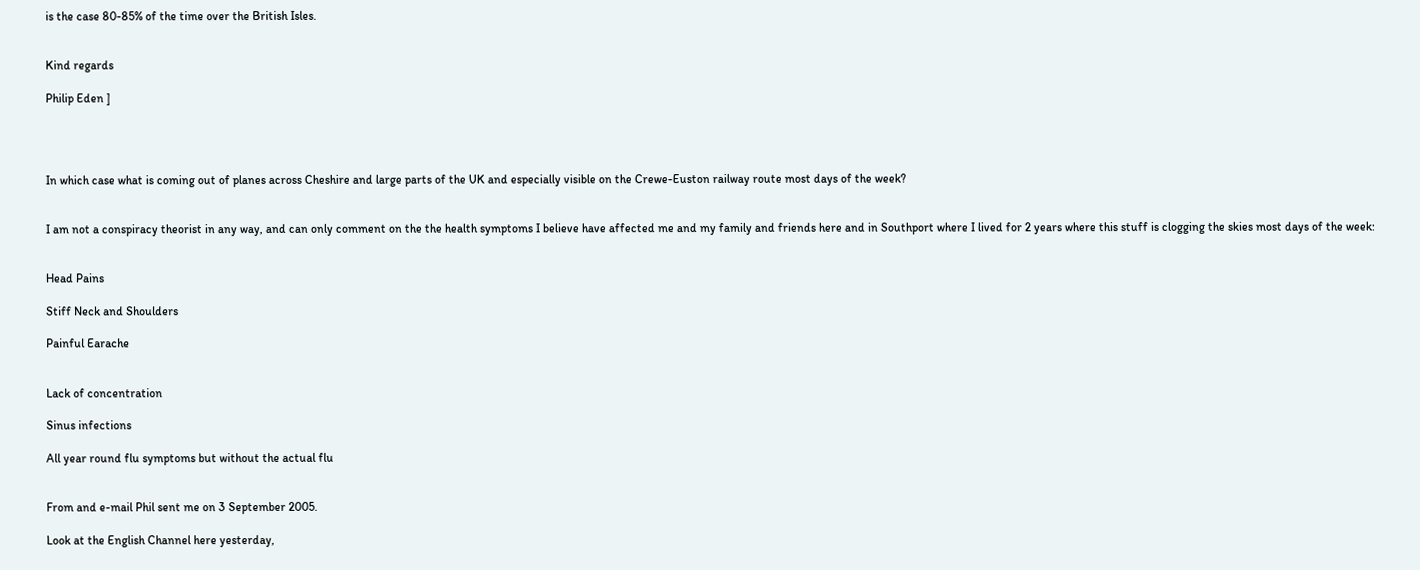is the case 80-85% of the time over the British Isles.


Kind regards

Philip Eden ]




In which case what is coming out of planes across Cheshire and large parts of the UK and especially visible on the Crewe-Euston railway route most days of the week?


I am not a conspiracy theorist in any way, and can only comment on the the health symptoms I believe have affected me and my family and friends here and in Southport where I lived for 2 years where this stuff is clogging the skies most days of the week:


Head Pains

Stiff Neck and Shoulders

Painful Earache


Lack of concentration

Sinus infections

All year round flu symptoms but without the actual flu


From and e-mail Phil sent me on 3 September 2005.

Look at the English Channel here yesterday,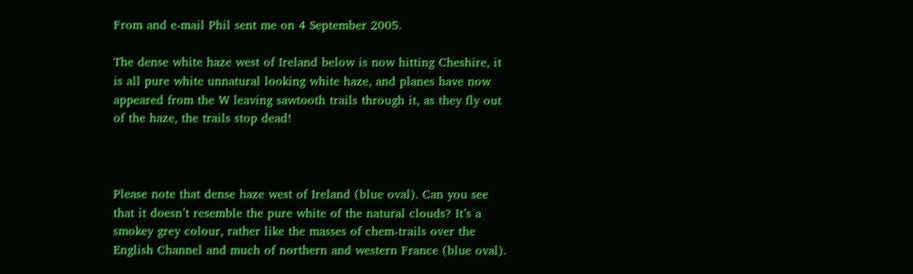From and e-mail Phil sent me on 4 September 2005.

The dense white haze west of Ireland below is now hitting Cheshire, it is all pure white unnatural looking white haze, and planes have now appeared from the W leaving sawtooth trails through it, as they fly out of the haze, the trails stop dead!



Please note that dense haze west of Ireland (blue oval). Can you see that it doesn’t resemble the pure white of the natural clouds? It’s a smokey grey colour, rather like the masses of chem-trails over the English Channel and much of northern and western France (blue oval).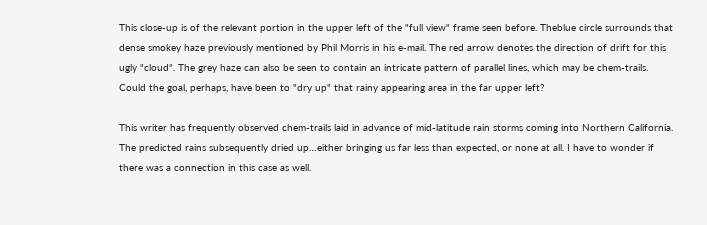This close-up is of the relevant portion in the upper left of the "full view" frame seen before. Theblue circle surrounds that dense smokey haze previously mentioned by Phil Morris in his e-mail. The red arrow denotes the direction of drift for this ugly "cloud". The grey haze can also be seen to contain an intricate pattern of parallel lines, which may be chem-trails. Could the goal, perhaps, have been to "dry up" that rainy appearing area in the far upper left?

This writer has frequently observed chem-trails laid in advance of mid-latitude rain storms coming into Northern California. The predicted rains subsequently dried up…either bringing us far less than expected, or none at all. I have to wonder if there was a connection in this case as well.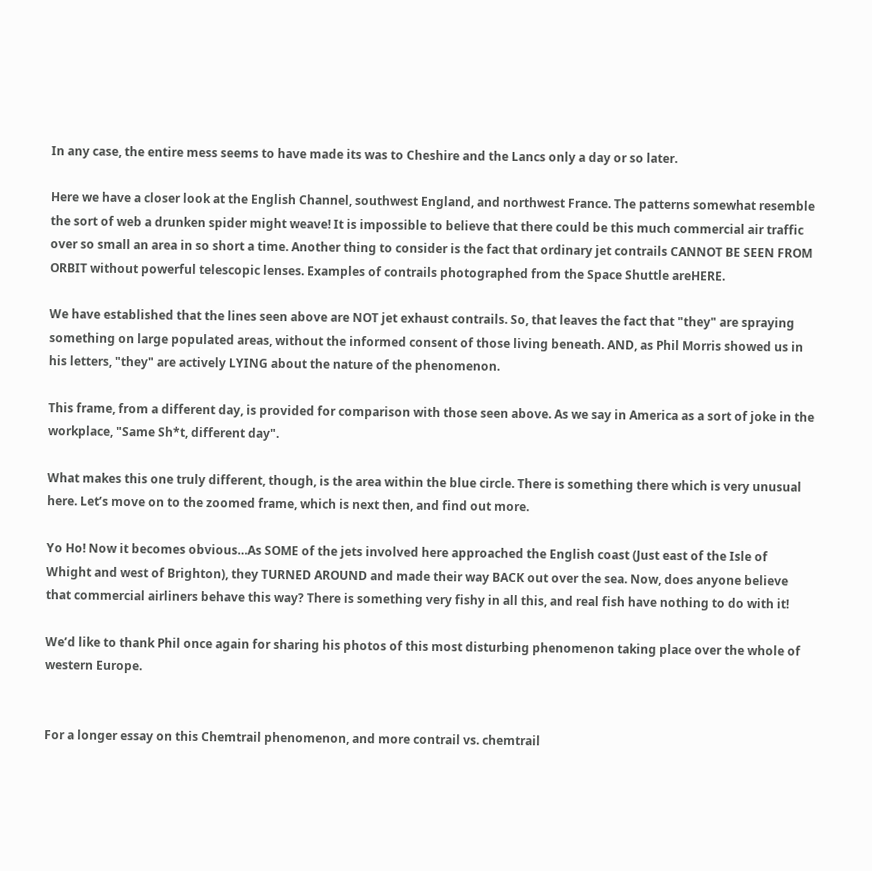In any case, the entire mess seems to have made its was to Cheshire and the Lancs only a day or so later.

Here we have a closer look at the English Channel, southwest England, and northwest France. The patterns somewhat resemble the sort of web a drunken spider might weave! It is impossible to believe that there could be this much commercial air traffic over so small an area in so short a time. Another thing to consider is the fact that ordinary jet contrails CANNOT BE SEEN FROM ORBIT without powerful telescopic lenses. Examples of contrails photographed from the Space Shuttle areHERE.

We have established that the lines seen above are NOT jet exhaust contrails. So, that leaves the fact that "they" are spraying something on large populated areas, without the informed consent of those living beneath. AND, as Phil Morris showed us in his letters, "they" are actively LYING about the nature of the phenomenon.

This frame, from a different day, is provided for comparison with those seen above. As we say in America as a sort of joke in the workplace, "Same Sh*t, different day".

What makes this one truly different, though, is the area within the blue circle. There is something there which is very unusual here. Let’s move on to the zoomed frame, which is next then, and find out more.

Yo Ho! Now it becomes obvious…As SOME of the jets involved here approached the English coast (Just east of the Isle of Whight and west of Brighton), they TURNED AROUND and made their way BACK out over the sea. Now, does anyone believe that commercial airliners behave this way? There is something very fishy in all this, and real fish have nothing to do with it!

We’d like to thank Phil once again for sharing his photos of this most disturbing phenomenon taking place over the whole of western Europe.


For a longer essay on this Chemtrail phenomenon, and more contrail vs. chemtrail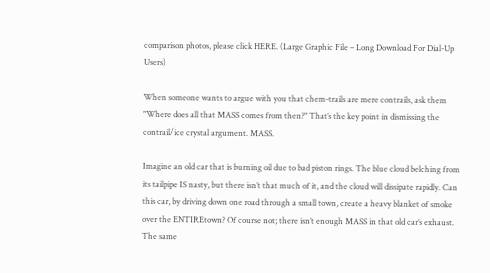comparison photos, please click HERE. (Large Graphic File – Long Download For Dial-Up Users)

When someone wants to argue with you that chem-trails are mere contrails, ask them "Where does all that MASS comes from then?" That’s the key point in dismissing the contrail/ice crystal argument. MASS.

Imagine an old car that is burning oil due to bad piston rings. The blue cloud belching from its tailpipe IS nasty, but there isn’t that much of it, and the cloud will dissipate rapidly. Can this car, by driving down one road through a small town, create a heavy blanket of smoke over the ENTIREtown? Of course not; there isn’t enough MASS in that old car’s exhaust. The same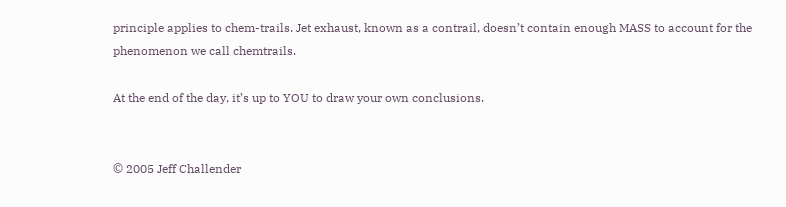principle applies to chem-trails. Jet exhaust, known as a contrail, doesn’t contain enough MASS to account for the phenomenon we call chemtrails.

At the end of the day, it’s up to YOU to draw your own conclusions.


© 2005 Jeff Challender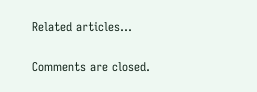Related articles...

Comments are closed.